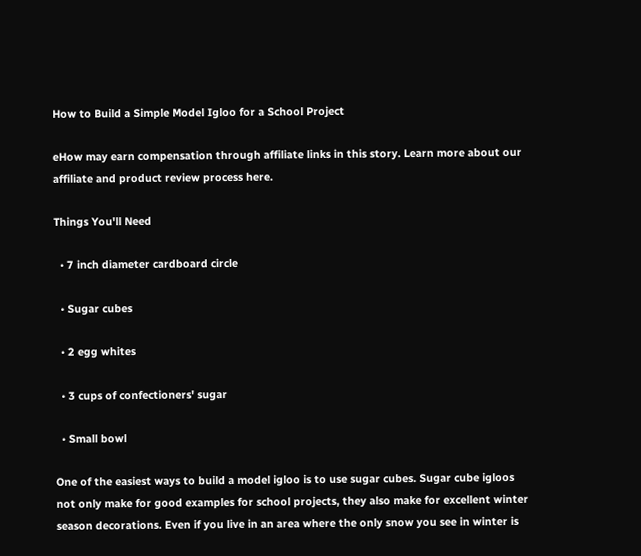How to Build a Simple Model Igloo for a School Project

eHow may earn compensation through affiliate links in this story. Learn more about our affiliate and product review process here.

Things You'll Need

  • 7 inch diameter cardboard circle

  • Sugar cubes

  • 2 egg whites

  • 3 cups of confectioners' sugar

  • Small bowl

One of the easiest ways to build a model igloo is to use sugar cubes. Sugar cube igloos not only make for good examples for school projects, they also make for excellent winter season decorations. Even if you live in an area where the only snow you see in winter is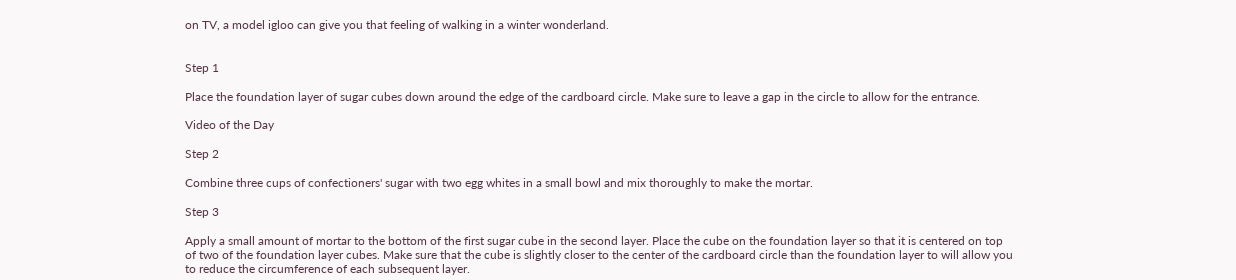on TV, a model igloo can give you that feeling of walking in a winter wonderland.


Step 1

Place the foundation layer of sugar cubes down around the edge of the cardboard circle. Make sure to leave a gap in the circle to allow for the entrance.

Video of the Day

Step 2

Combine three cups of confectioners' sugar with two egg whites in a small bowl and mix thoroughly to make the mortar.

Step 3

Apply a small amount of mortar to the bottom of the first sugar cube in the second layer. Place the cube on the foundation layer so that it is centered on top of two of the foundation layer cubes. Make sure that the cube is slightly closer to the center of the cardboard circle than the foundation layer to will allow you to reduce the circumference of each subsequent layer.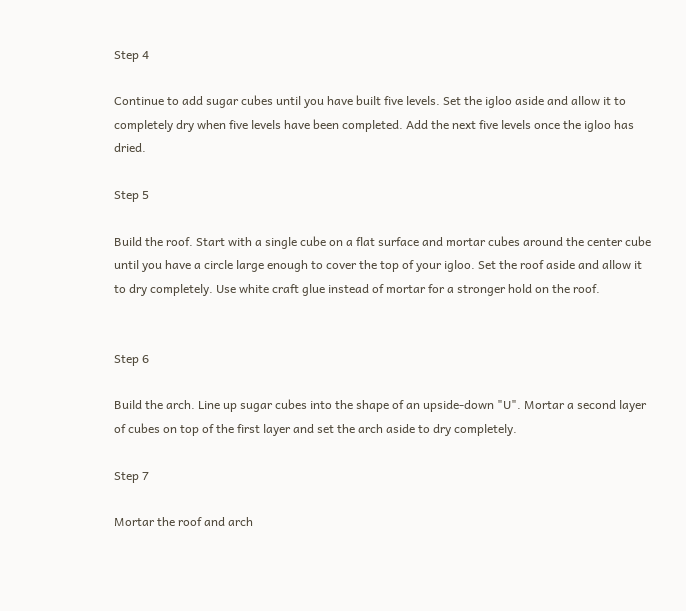Step 4

Continue to add sugar cubes until you have built five levels. Set the igloo aside and allow it to completely dry when five levels have been completed. Add the next five levels once the igloo has dried.

Step 5

Build the roof. Start with a single cube on a flat surface and mortar cubes around the center cube until you have a circle large enough to cover the top of your igloo. Set the roof aside and allow it to dry completely. Use white craft glue instead of mortar for a stronger hold on the roof.


Step 6

Build the arch. Line up sugar cubes into the shape of an upside-down "U". Mortar a second layer of cubes on top of the first layer and set the arch aside to dry completely.

Step 7

Mortar the roof and arch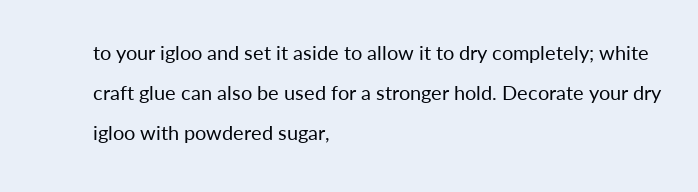to your igloo and set it aside to allow it to dry completely; white craft glue can also be used for a stronger hold. Decorate your dry igloo with powdered sugar,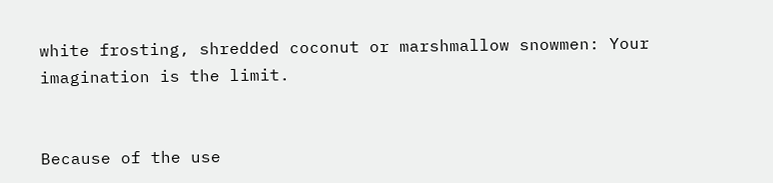white frosting, shredded coconut or marshmallow snowmen: Your imagination is the limit.


Because of the use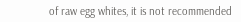of raw egg whites, it is not recommended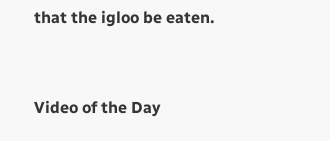that the igloo be eaten.


Video of the Day